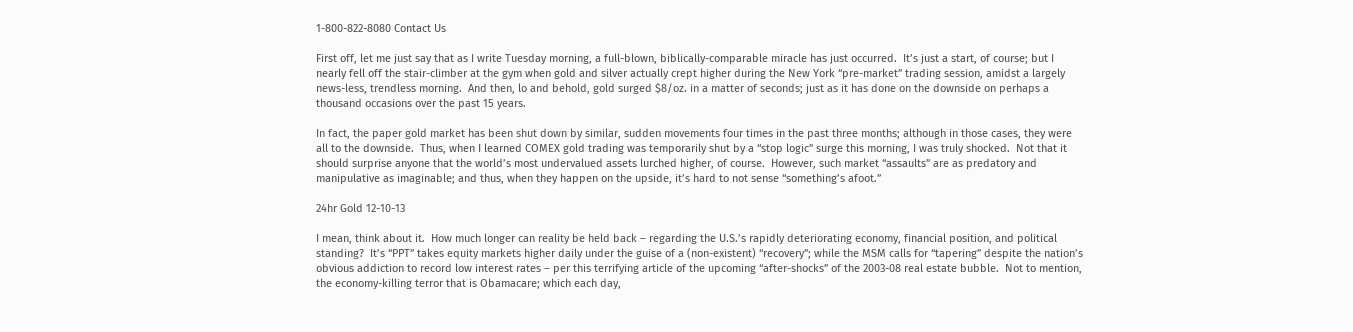1-800-822-8080 Contact Us

First off, let me just say that as I write Tuesday morning, a full-blown, biblically-comparable miracle has just occurred.  It’s just a start, of course; but I nearly fell off the stair-climber at the gym when gold and silver actually crept higher during the New York “pre-market” trading session, amidst a largely news-less, trendless morning.  And then, lo and behold, gold surged $8/oz. in a matter of seconds; just as it has done on the downside on perhaps a thousand occasions over the past 15 years.

In fact, the paper gold market has been shut down by similar, sudden movements four times in the past three months; although in those cases, they were all to the downside.  Thus, when I learned COMEX gold trading was temporarily shut by a “stop logic” surge this morning, I was truly shocked.  Not that it should surprise anyone that the world’s most undervalued assets lurched higher, of course.  However, such market “assaults” are as predatory and manipulative as imaginable; and thus, when they happen on the upside, it’s hard to not sense “something’s afoot.”

24hr Gold 12-10-13

I mean, think about it.  How much longer can reality be held back – regarding the U.S.’s rapidly deteriorating economy, financial position, and political standing?  It’s “PPT” takes equity markets higher daily under the guise of a (non-existent) “recovery”; while the MSM calls for “tapering” despite the nation’s obvious addiction to record low interest rates – per this terrifying article of the upcoming “after-shocks” of the 2003-08 real estate bubble.  Not to mention, the economy-killing terror that is Obamacare; which each day,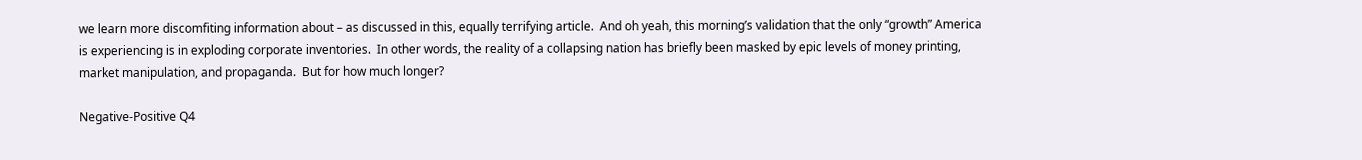we learn more discomfiting information about – as discussed in this, equally terrifying article.  And oh yeah, this morning’s validation that the only “growth” America is experiencing is in exploding corporate inventories.  In other words, the reality of a collapsing nation has briefly been masked by epic levels of money printing, market manipulation, and propaganda.  But for how much longer?

Negative-Positive Q4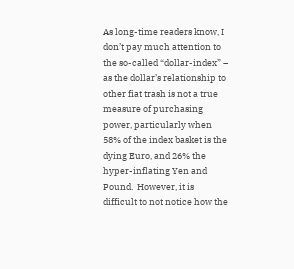As long-time readers know, I don’t pay much attention to the so-called “dollar-index” – as the dollar’s relationship to other fiat trash is not a true measure of purchasing power, particularly when 58% of the index basket is the dying Euro, and 26% the hyper-inflating Yen and Pound.  However, it is difficult to not notice how the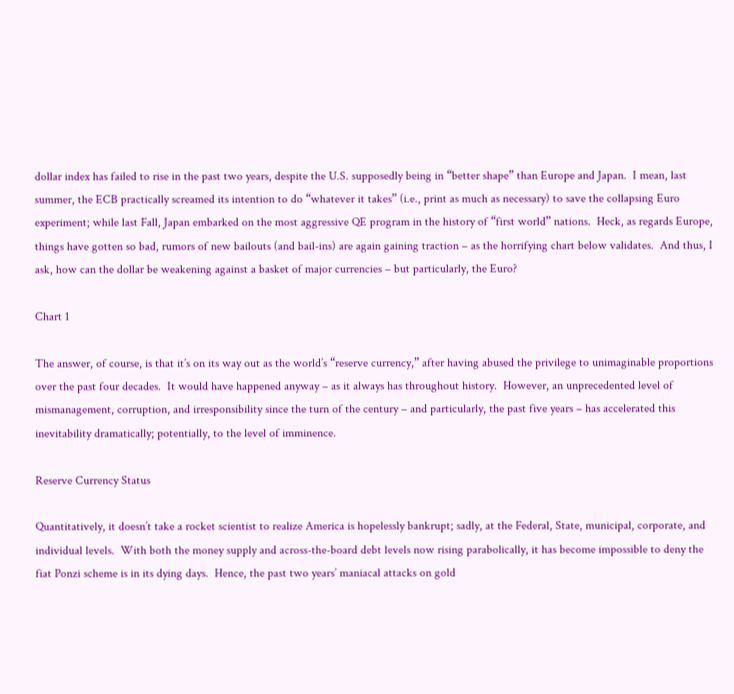dollar index has failed to rise in the past two years, despite the U.S. supposedly being in “better shape” than Europe and Japan.  I mean, last summer, the ECB practically screamed its intention to do “whatever it takes” (i.e., print as much as necessary) to save the collapsing Euro experiment; while last Fall, Japan embarked on the most aggressive QE program in the history of “first world” nations.  Heck, as regards Europe, things have gotten so bad, rumors of new bailouts (and bail-ins) are again gaining traction – as the horrifying chart below validates.  And thus, I ask, how can the dollar be weakening against a basket of major currencies – but particularly, the Euro?

Chart 1

The answer, of course, is that it’s on its way out as the world’s “reserve currency,” after having abused the privilege to unimaginable proportions over the past four decades.  It would have happened anyway – as it always has throughout history.  However, an unprecedented level of mismanagement, corruption, and irresponsibility since the turn of the century – and particularly, the past five years – has accelerated this inevitability dramatically; potentially, to the level of imminence.

Reserve Currency Status

Quantitatively, it doesn’t take a rocket scientist to realize America is hopelessly bankrupt; sadly, at the Federal, State, municipal, corporate, and individual levels.  With both the money supply and across-the-board debt levels now rising parabolically, it has become impossible to deny the fiat Ponzi scheme is in its dying days.  Hence, the past two years’ maniacal attacks on gold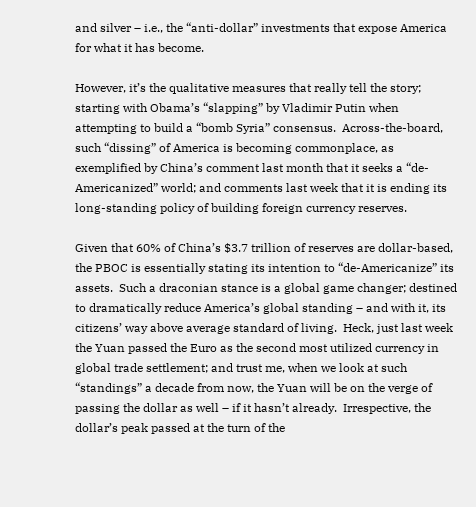and silver – i.e., the “anti-dollar” investments that expose America for what it has become.

However, it’s the qualitative measures that really tell the story; starting with Obama’s “slapping” by Vladimir Putin when attempting to build a “bomb Syria” consensus.  Across-the-board, such “dissing” of America is becoming commonplace, as exemplified by China’s comment last month that it seeks a “de-Americanized” world; and comments last week that it is ending its long-standing policy of building foreign currency reserves.

Given that 60% of China’s $3.7 trillion of reserves are dollar-based, the PBOC is essentially stating its intention to “de-Americanize” its assets.  Such a draconian stance is a global game changer; destined to dramatically reduce America’s global standing – and with it, its citizens’ way above average standard of living.  Heck, just last week the Yuan passed the Euro as the second most utilized currency in global trade settlement; and trust me, when we look at such “standings” a decade from now, the Yuan will be on the verge of passing the dollar as well – if it hasn’t already.  Irrespective, the dollar’s peak passed at the turn of the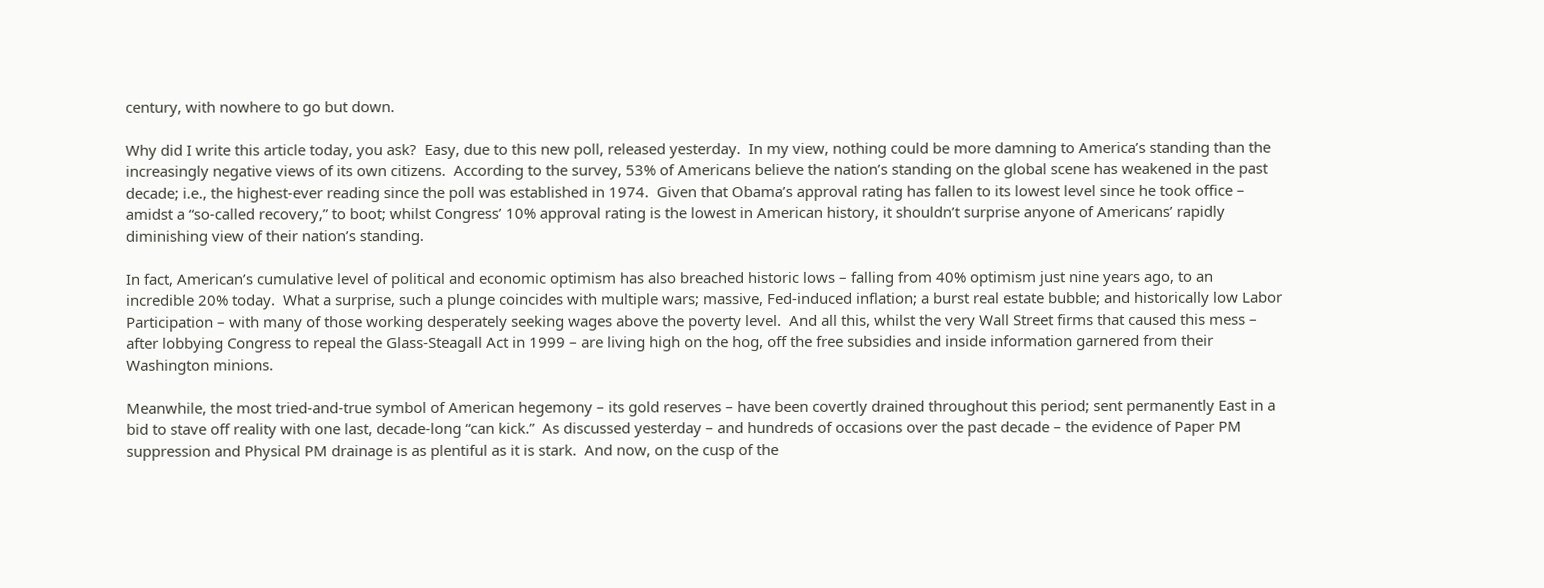century, with nowhere to go but down.

Why did I write this article today, you ask?  Easy, due to this new poll, released yesterday.  In my view, nothing could be more damning to America’s standing than the increasingly negative views of its own citizens.  According to the survey, 53% of Americans believe the nation’s standing on the global scene has weakened in the past decade; i.e., the highest-ever reading since the poll was established in 1974.  Given that Obama’s approval rating has fallen to its lowest level since he took office – amidst a “so-called recovery,” to boot; whilst Congress’ 10% approval rating is the lowest in American history, it shouldn’t surprise anyone of Americans’ rapidly diminishing view of their nation’s standing.

In fact, American’s cumulative level of political and economic optimism has also breached historic lows – falling from 40% optimism just nine years ago, to an incredible 20% today.  What a surprise, such a plunge coincides with multiple wars; massive, Fed-induced inflation; a burst real estate bubble; and historically low Labor Participation – with many of those working desperately seeking wages above the poverty level.  And all this, whilst the very Wall Street firms that caused this mess – after lobbying Congress to repeal the Glass-Steagall Act in 1999 – are living high on the hog, off the free subsidies and inside information garnered from their Washington minions.

Meanwhile, the most tried-and-true symbol of American hegemony – its gold reserves – have been covertly drained throughout this period; sent permanently East in a bid to stave off reality with one last, decade-long “can kick.”  As discussed yesterday – and hundreds of occasions over the past decade – the evidence of Paper PM suppression and Physical PM drainage is as plentiful as it is stark.  And now, on the cusp of the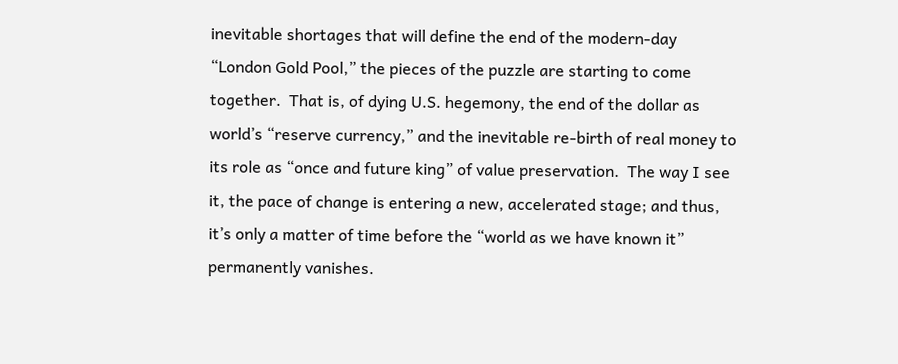inevitable shortages that will define the end of the modern-day “London Gold Pool,” the pieces of the puzzle are starting to come together.  That is, of dying U.S. hegemony, the end of the dollar as world’s “reserve currency,” and the inevitable re-birth of real money to its role as “once and future king” of value preservation.  The way I see it, the pace of change is entering a new, accelerated stage; and thus, it’s only a matter of time before the “world as we have known it” permanently vanishes.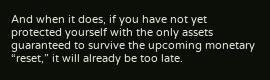And when it does, if you have not yet protected yourself with the only assets guaranteed to survive the upcoming monetary “reset,” it will already be too late.